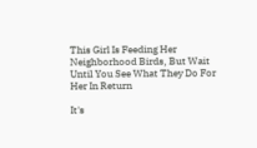This Girl Is Feeding Her Neighborhood Birds, But Wait Until You See What They Do For Her In Return

It's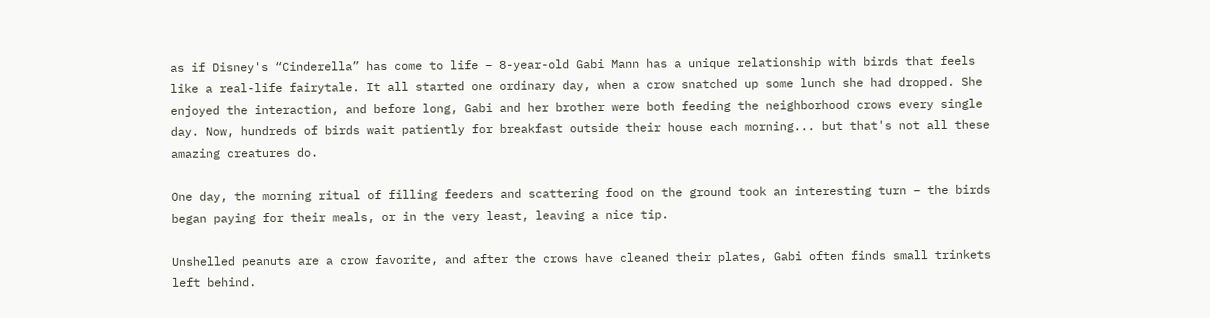as if Disney's “Cinderella” has come to life – 8-year-old Gabi Mann has a unique relationship with birds that feels like a real-life fairytale. It all started one ordinary day, when a crow snatched up some lunch she had dropped. She enjoyed the interaction, and before long, Gabi and her brother were both feeding the neighborhood crows every single day. Now, hundreds of birds wait patiently for breakfast outside their house each morning... but that's not all these amazing creatures do.

One day, the morning ritual of filling feeders and scattering food on the ground took an interesting turn – the birds began paying for their meals, or in the very least, leaving a nice tip.

Unshelled peanuts are a crow favorite, and after the crows have cleaned their plates, Gabi often finds small trinkets left behind.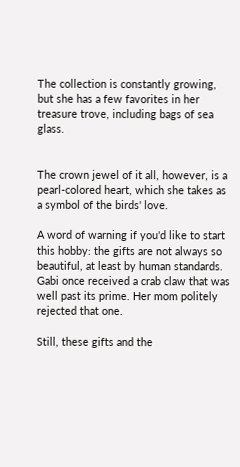The collection is constantly growing, but she has a few favorites in her treasure trove, including bags of sea glass.


The crown jewel of it all, however, is a pearl-colored heart, which she takes as a symbol of the birds' love.

A word of warning if you'd like to start this hobby: the gifts are not always so beautiful, at least by human standards. Gabi once received a crab claw that was well past its prime. Her mom politely rejected that one.

Still, these gifts and the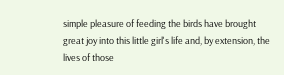simple pleasure of feeding the birds have brought great joy into this little girl's life and, by extension, the lives of those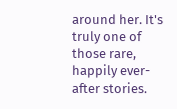around her. It's truly one of those rare, happily ever-after stories.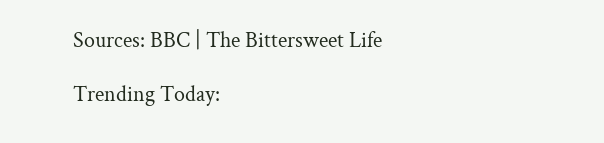Sources: BBC | The Bittersweet Life

Trending Today: